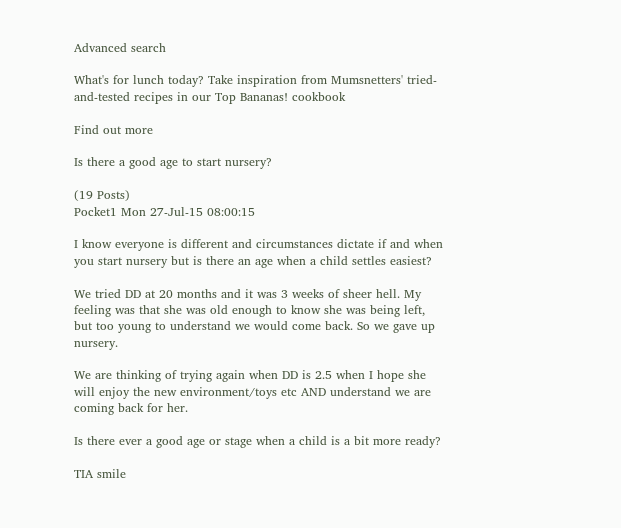Advanced search

What's for lunch today? Take inspiration from Mumsnetters' tried-and-tested recipes in our Top Bananas! cookbook

Find out more

Is there a good age to start nursery?

(19 Posts)
Pocket1 Mon 27-Jul-15 08:00:15

I know everyone is different and circumstances dictate if and when you start nursery but is there an age when a child settles easiest?

We tried DD at 20 months and it was 3 weeks of sheer hell. My feeling was that she was old enough to know she was being left, but too young to understand we would come back. So we gave up nursery.

We are thinking of trying again when DD is 2.5 when I hope she will enjoy the new environment/toys etc AND understand we are coming back for her.

Is there ever a good age or stage when a child is a bit more ready?

TIA smile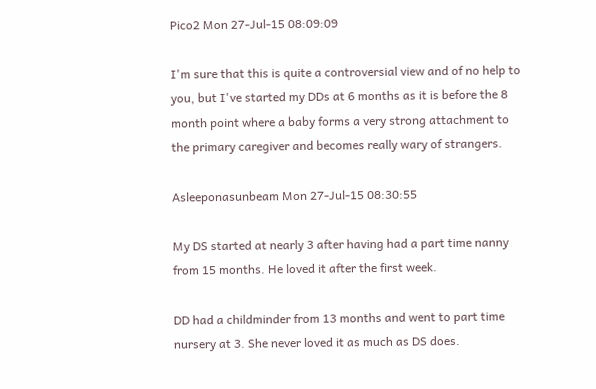Pico2 Mon 27-Jul-15 08:09:09

I'm sure that this is quite a controversial view and of no help to you, but I've started my DDs at 6 months as it is before the 8 month point where a baby forms a very strong attachment to the primary caregiver and becomes really wary of strangers.

Asleeponasunbeam Mon 27-Jul-15 08:30:55

My DS started at nearly 3 after having had a part time nanny from 15 months. He loved it after the first week.

DD had a childminder from 13 months and went to part time nursery at 3. She never loved it as much as DS does.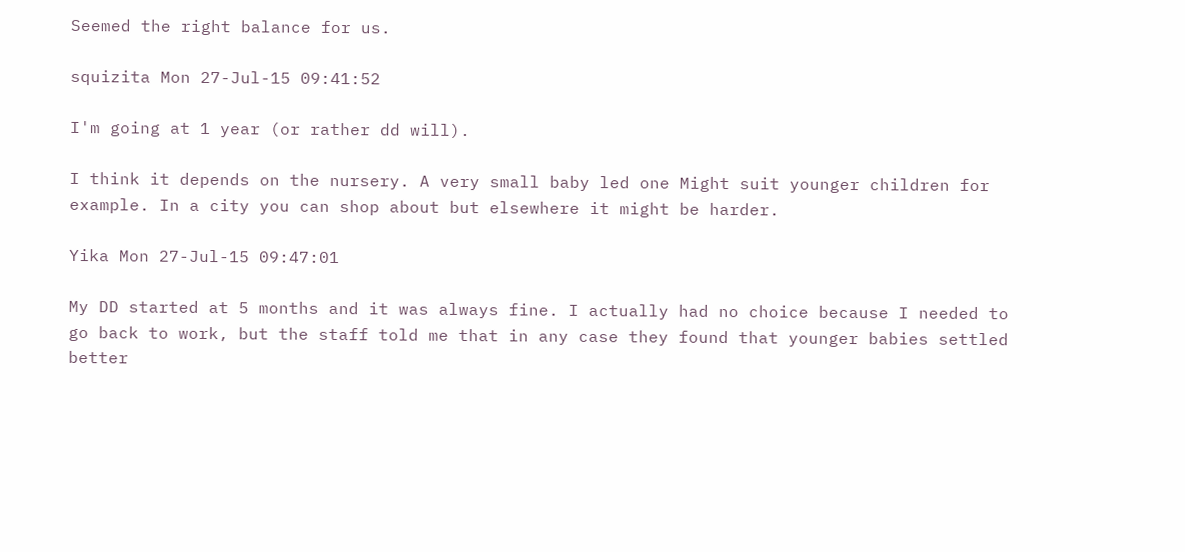Seemed the right balance for us.

squizita Mon 27-Jul-15 09:41:52

I'm going at 1 year (or rather dd will).

I think it depends on the nursery. A very small baby led one Might suit younger children for example. In a city you can shop about but elsewhere it might be harder.

Yika Mon 27-Jul-15 09:47:01

My DD started at 5 months and it was always fine. I actually had no choice because I needed to go back to work, but the staff told me that in any case they found that younger babies settled better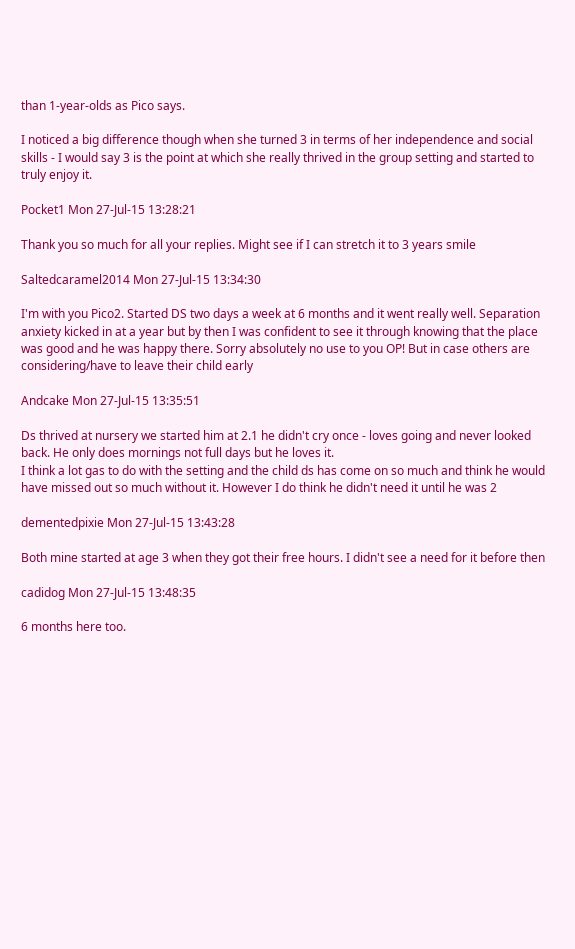than 1-year-olds as Pico says.

I noticed a big difference though when she turned 3 in terms of her independence and social skills - I would say 3 is the point at which she really thrived in the group setting and started to truly enjoy it.

Pocket1 Mon 27-Jul-15 13:28:21

Thank you so much for all your replies. Might see if I can stretch it to 3 years smile

Saltedcaramel2014 Mon 27-Jul-15 13:34:30

I'm with you Pico2. Started DS two days a week at 6 months and it went really well. Separation anxiety kicked in at a year but by then I was confident to see it through knowing that the place was good and he was happy there. Sorry absolutely no use to you OP! But in case others are considering/have to leave their child early

Andcake Mon 27-Jul-15 13:35:51

Ds thrived at nursery we started him at 2.1 he didn't cry once - loves going and never looked back. He only does mornings not full days but he loves it.
I think a lot gas to do with the setting and the child ds has come on so much and think he would have missed out so much without it. However I do think he didn't need it until he was 2

dementedpixie Mon 27-Jul-15 13:43:28

Both mine started at age 3 when they got their free hours. I didn't see a need for it before then

cadidog Mon 27-Jul-15 13:48:35

6 months here too.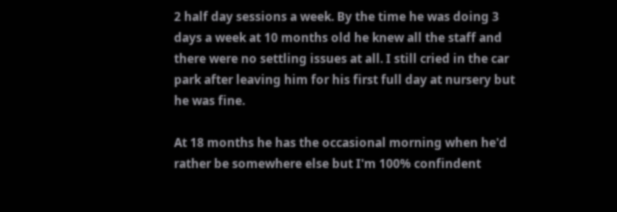2 half day sessions a week. By the time he was doing 3 days a week at 10 months old he knew all the staff and there were no settling issues at all. I still cried in the car park after leaving him for his first full day at nursery but he was fine.

At 18 months he has the occasional morning when he'd rather be somewhere else but I'm 100% confindent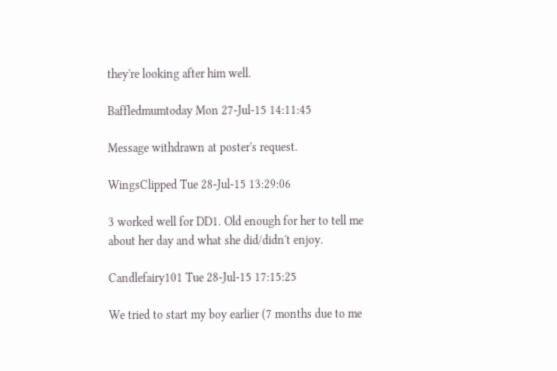they're looking after him well.

Baffledmumtoday Mon 27-Jul-15 14:11:45

Message withdrawn at poster's request.

WingsClipped Tue 28-Jul-15 13:29:06

3 worked well for DD1. Old enough for her to tell me about her day and what she did/didn't enjoy.

Candlefairy101 Tue 28-Jul-15 17:15:25

We tried to start my boy earlier (7 months due to me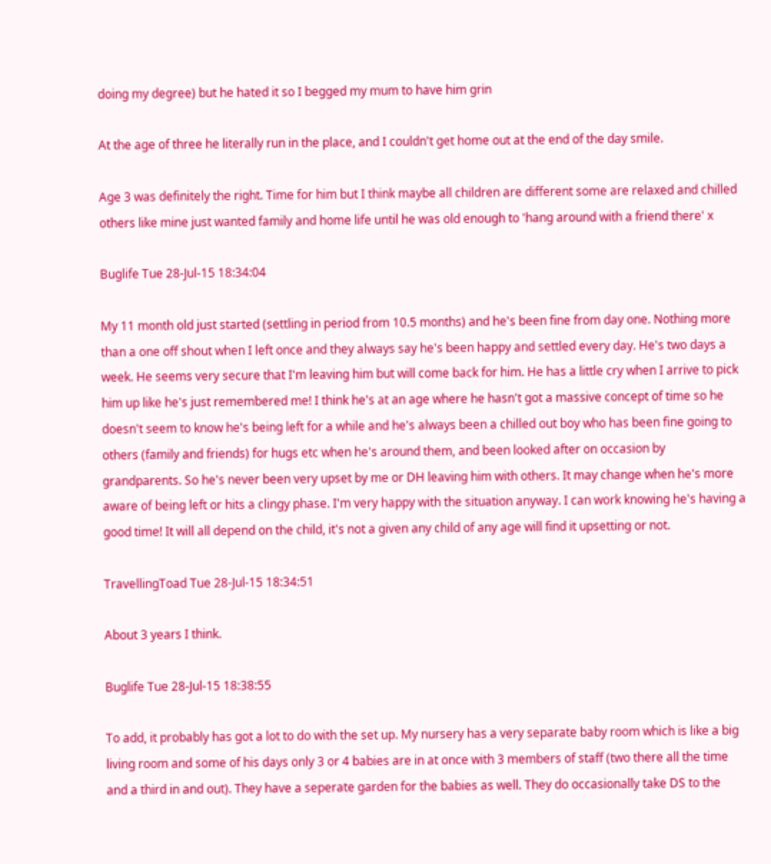doing my degree) but he hated it so I begged my mum to have him grin

At the age of three he literally run in the place, and I couldn't get home out at the end of the day smile.

Age 3 was definitely the right. Time for him but I think maybe all children are different some are relaxed and chilled others like mine just wanted family and home life until he was old enough to 'hang around with a friend there' x

Buglife Tue 28-Jul-15 18:34:04

My 11 month old just started (settling in period from 10.5 months) and he's been fine from day one. Nothing more than a one off shout when I left once and they always say he's been happy and settled every day. He's two days a week. He seems very secure that I'm leaving him but will come back for him. He has a little cry when I arrive to pick him up like he's just remembered me! I think he's at an age where he hasn't got a massive concept of time so he doesn't seem to know he's being left for a while and he's always been a chilled out boy who has been fine going to others (family and friends) for hugs etc when he's around them, and been looked after on occasion by grandparents. So he's never been very upset by me or DH leaving him with others. It may change when he's more aware of being left or hits a clingy phase. I'm very happy with the situation anyway. I can work knowing he's having a good time! It will all depend on the child, it's not a given any child of any age will find it upsetting or not.

TravellingToad Tue 28-Jul-15 18:34:51

About 3 years I think.

Buglife Tue 28-Jul-15 18:38:55

To add, it probably has got a lot to do with the set up. My nursery has a very separate baby room which is like a big living room and some of his days only 3 or 4 babies are in at once with 3 members of staff (two there all the time and a third in and out). They have a seperate garden for the babies as well. They do occasionally take DS to the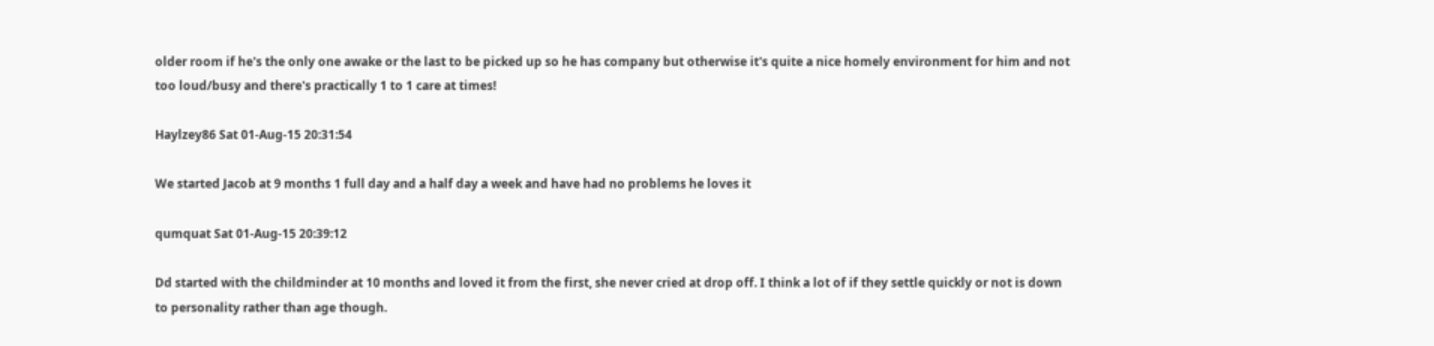older room if he's the only one awake or the last to be picked up so he has company but otherwise it's quite a nice homely environment for him and not too loud/busy and there's practically 1 to 1 care at times!

Haylzey86 Sat 01-Aug-15 20:31:54

We started Jacob at 9 months 1 full day and a half day a week and have had no problems he loves it

qumquat Sat 01-Aug-15 20:39:12

Dd started with the childminder at 10 months and loved it from the first, she never cried at drop off. I think a lot of if they settle quickly or not is down to personality rather than age though.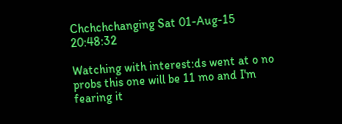Chchchchanging Sat 01-Aug-15 20:48:32

Watching with interest:ds went at o no probs this one will be 11 mo and I'm fearing it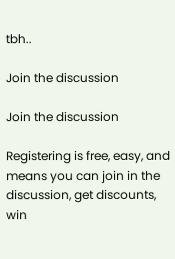tbh..

Join the discussion

Join the discussion

Registering is free, easy, and means you can join in the discussion, get discounts, win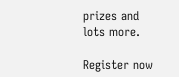prizes and lots more.

Register now